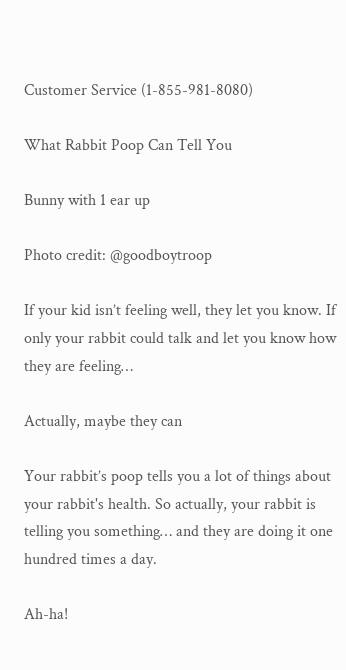Customer Service (1-855-981-8080)

What Rabbit Poop Can Tell You

Bunny with 1 ear up

Photo credit: @goodboytroop

If your kid isn’t feeling well, they let you know. If only your rabbit could talk and let you know how they are feeling…

Actually, maybe they can

Your rabbit’s poop tells you a lot of things about your rabbit's health. So actually, your rabbit is telling you something… and they are doing it one hundred times a day.

Ah-ha!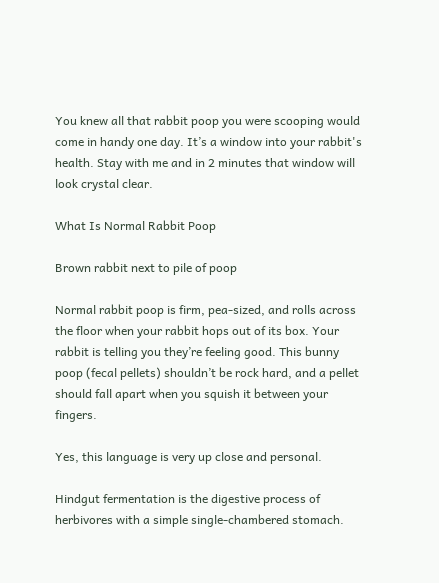You knew all that rabbit poop you were scooping would come in handy one day. It’s a window into your rabbit's health. Stay with me and in 2 minutes that window will look crystal clear.

What Is Normal Rabbit Poop

Brown rabbit next to pile of poop

Normal rabbit poop is firm, pea-sized, and rolls across the floor when your rabbit hops out of its box. Your rabbit is telling you they’re feeling good. This bunny poop (fecal pellets) shouldn’t be rock hard, and a pellet should fall apart when you squish it between your fingers.

Yes, this language is very up close and personal.

Hindgut fermentation is the digestive process of herbivores with a simple single-chambered stomach.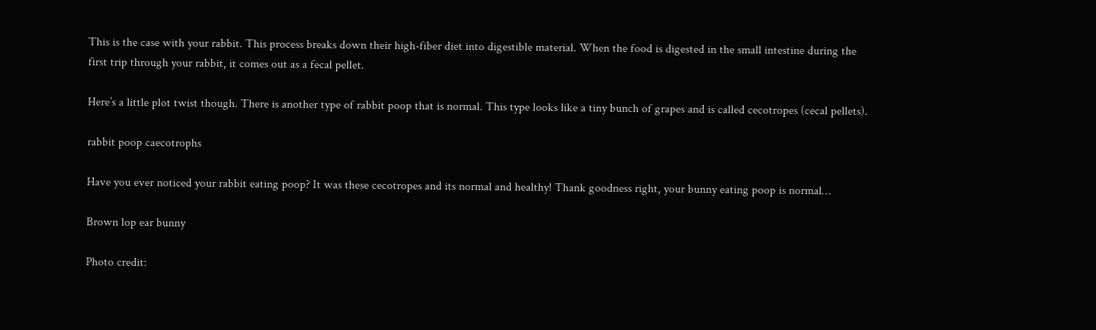This is the case with your rabbit. This process breaks down their high-fiber diet into digestible material. When the food is digested in the small intestine during the first trip through your rabbit, it comes out as a fecal pellet.

Here’s a little plot twist though. There is another type of rabbit poop that is normal. This type looks like a tiny bunch of grapes and is called cecotropes (cecal pellets).

rabbit poop caecotrophs

Have you ever noticed your rabbit eating poop? It was these cecotropes and its normal and healthy! Thank goodness right, your bunny eating poop is normal…

Brown lop ear bunny

Photo credit: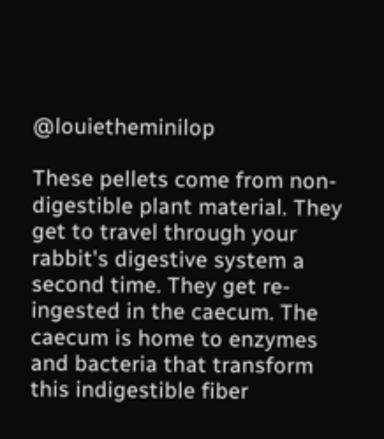@louietheminilop

These pellets come from non-digestible plant material. They get to travel through your rabbit's digestive system a second time. They get re-ingested in the caecum. The caecum is home to enzymes and bacteria that transform this indigestible fiber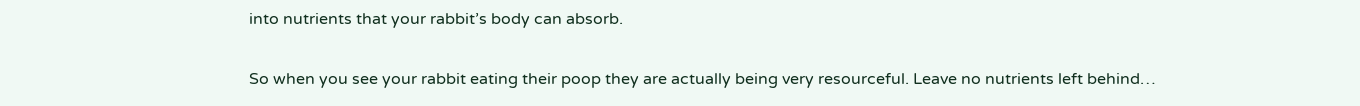into nutrients that your rabbit’s body can absorb.

So when you see your rabbit eating their poop they are actually being very resourceful. Leave no nutrients left behind…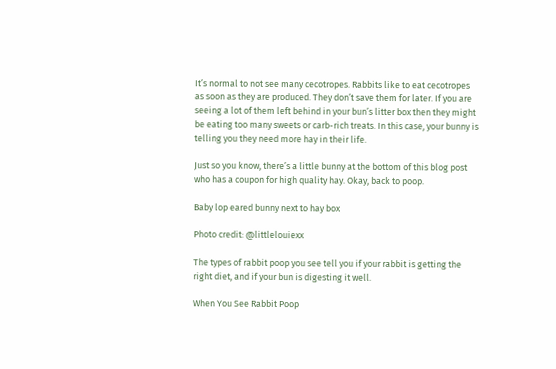It’s normal to not see many cecotropes. Rabbits like to eat cecotropes as soon as they are produced. They don’t save them for later. If you are seeing a lot of them left behind in your bun’s litter box then they might be eating too many sweets or carb-rich treats. In this case, your bunny is telling you they need more hay in their life.

Just so you know, there’s a little bunny at the bottom of this blog post who has a coupon for high quality hay. Okay, back to poop.

Baby lop eared bunny next to hay box

Photo credit: @littlelouiexx

The types of rabbit poop you see tell you if your rabbit is getting the right diet, and if your bun is digesting it well.

When You See Rabbit Poop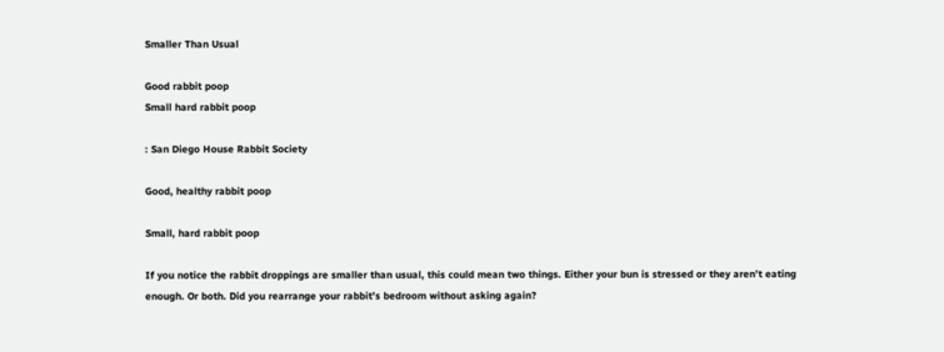Smaller Than Usual

Good rabbit poop
Small hard rabbit poop

: San Diego House Rabbit Society

Good, healthy rabbit poop

Small, hard rabbit poop

If you notice the rabbit droppings are smaller than usual, this could mean two things. Either your bun is stressed or they aren’t eating enough. Or both. Did you rearrange your rabbit’s bedroom without asking again?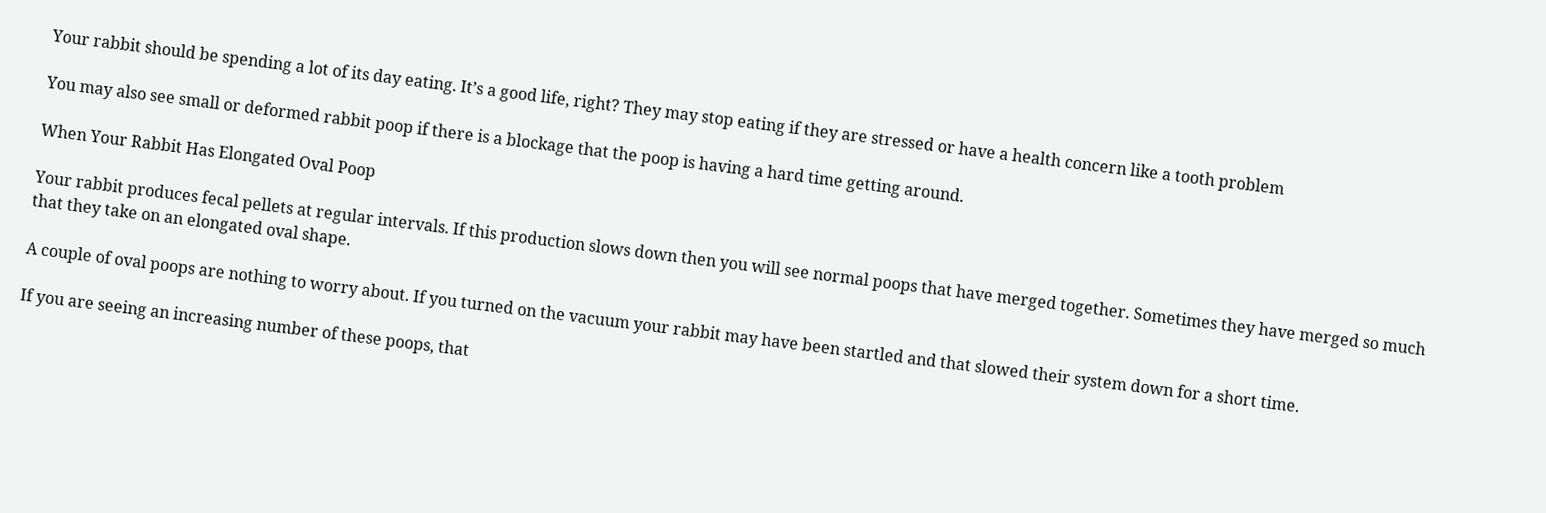Your rabbit should be spending a lot of its day eating. It’s a good life, right? They may stop eating if they are stressed or have a health concern like a tooth problem

You may also see small or deformed rabbit poop if there is a blockage that the poop is having a hard time getting around.

When Your Rabbit Has Elongated Oval Poop

Your rabbit produces fecal pellets at regular intervals. If this production slows down then you will see normal poops that have merged together. Sometimes they have merged so much that they take on an elongated oval shape.

A couple of oval poops are nothing to worry about. If you turned on the vacuum your rabbit may have been startled and that slowed their system down for a short time.

If you are seeing an increasing number of these poops, that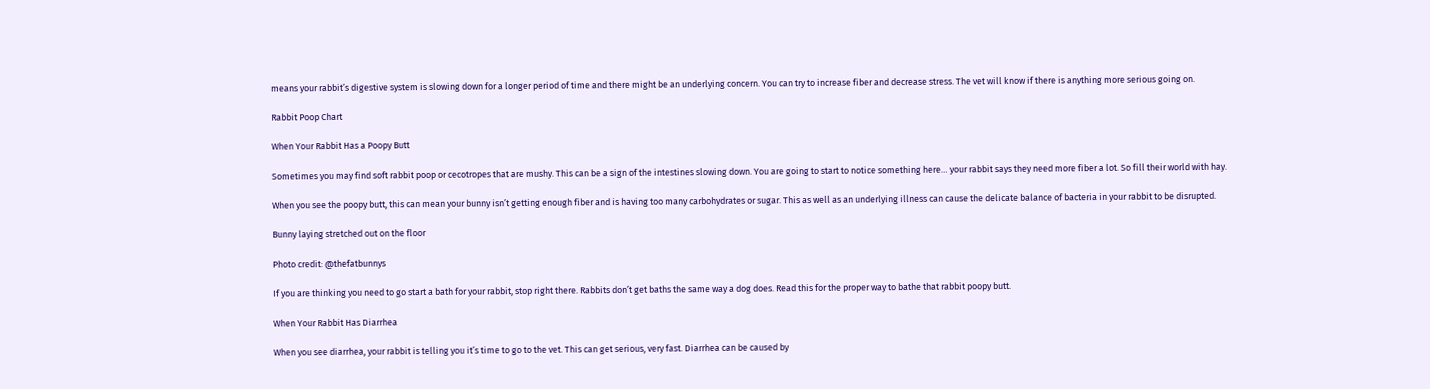means your rabbit’s digestive system is slowing down for a longer period of time and there might be an underlying concern. You can try to increase fiber and decrease stress. The vet will know if there is anything more serious going on.

Rabbit Poop Chart

When Your Rabbit Has a Poopy Butt

Sometimes you may find soft rabbit poop or cecotropes that are mushy. This can be a sign of the intestines slowing down. You are going to start to notice something here… your rabbit says they need more fiber a lot. So fill their world with hay.

When you see the poopy butt, this can mean your bunny isn’t getting enough fiber and is having too many carbohydrates or sugar. This as well as an underlying illness can cause the delicate balance of bacteria in your rabbit to be disrupted.

Bunny laying stretched out on the floor

Photo credit: @thefatbunnys

If you are thinking you need to go start a bath for your rabbit, stop right there. Rabbits don’t get baths the same way a dog does. Read this for the proper way to bathe that rabbit poopy butt.

When Your Rabbit Has Diarrhea

When you see diarrhea, your rabbit is telling you it’s time to go to the vet. This can get serious, very fast. Diarrhea can be caused by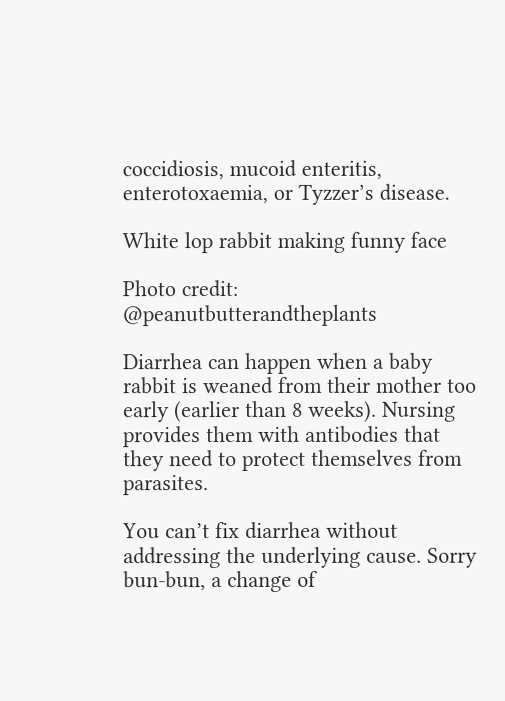coccidiosis, mucoid enteritis, enterotoxaemia, or Tyzzer’s disease.

White lop rabbit making funny face

Photo credit: @peanutbutterandtheplants

Diarrhea can happen when a baby rabbit is weaned from their mother too early (earlier than 8 weeks). Nursing provides them with antibodies that they need to protect themselves from parasites.

You can’t fix diarrhea without addressing the underlying cause. Sorry bun-bun, a change of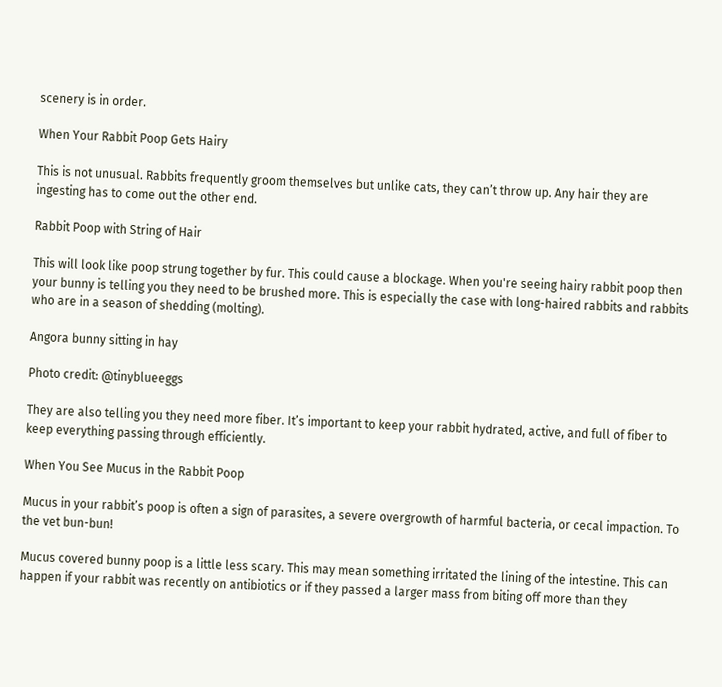scenery is in order.

When Your Rabbit Poop Gets Hairy

This is not unusual. Rabbits frequently groom themselves but unlike cats, they can’t throw up. Any hair they are ingesting has to come out the other end.

Rabbit Poop with String of Hair

This will look like poop strung together by fur. This could cause a blockage. When you're seeing hairy rabbit poop then your bunny is telling you they need to be brushed more. This is especially the case with long-haired rabbits and rabbits who are in a season of shedding (molting).

Angora bunny sitting in hay

Photo credit: @tinyblueeggs

They are also telling you they need more fiber. It’s important to keep your rabbit hydrated, active, and full of fiber to keep everything passing through efficiently.

When You See Mucus in the Rabbit Poop

Mucus in your rabbit’s poop is often a sign of parasites, a severe overgrowth of harmful bacteria, or cecal impaction. To the vet bun-bun!

Mucus covered bunny poop is a little less scary. This may mean something irritated the lining of the intestine. This can happen if your rabbit was recently on antibiotics or if they passed a larger mass from biting off more than they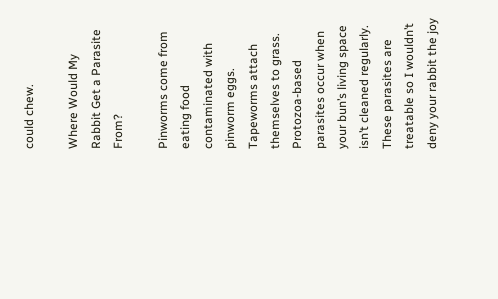could chew.

Where Would My Rabbit Get a Parasite From?

Pinworms come from eating food contaminated with pinworm eggs. Tapeworms attach themselves to grass. Protozoa-based parasites occur when your bun’s living space isn’t cleaned regularly. These parasites are treatable so I wouldn’t deny your rabbit the joy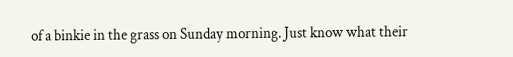of a binkie in the grass on Sunday morning. Just know what their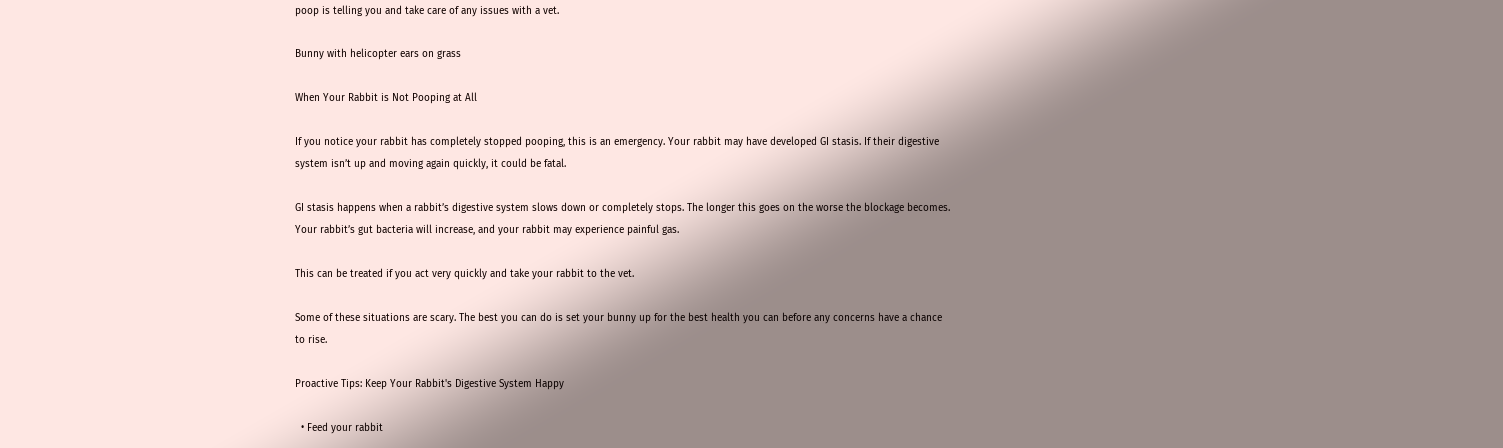poop is telling you and take care of any issues with a vet.

Bunny with helicopter ears on grass

When Your Rabbit is Not Pooping at All

If you notice your rabbit has completely stopped pooping, this is an emergency. Your rabbit may have developed GI stasis. If their digestive system isn’t up and moving again quickly, it could be fatal.

GI stasis happens when a rabbit’s digestive system slows down or completely stops. The longer this goes on the worse the blockage becomes. Your rabbit’s gut bacteria will increase, and your rabbit may experience painful gas.

This can be treated if you act very quickly and take your rabbit to the vet.

Some of these situations are scary. The best you can do is set your bunny up for the best health you can before any concerns have a chance to rise.

Proactive Tips: Keep Your Rabbit's Digestive System Happy

  • Feed your rabbit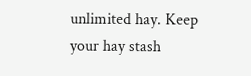unlimited hay. Keep your hay stash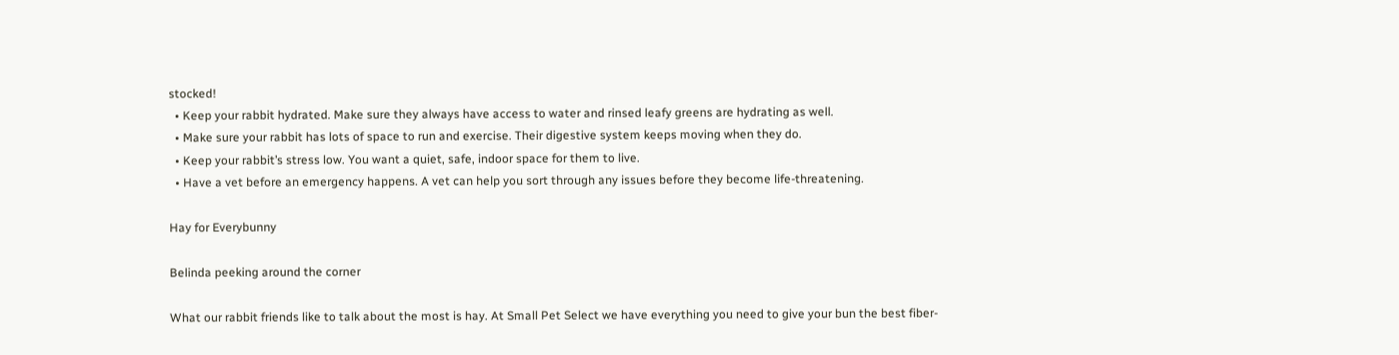stocked!
  • Keep your rabbit hydrated. Make sure they always have access to water and rinsed leafy greens are hydrating as well.
  • Make sure your rabbit has lots of space to run and exercise. Their digestive system keeps moving when they do.
  • Keep your rabbit’s stress low. You want a quiet, safe, indoor space for them to live.
  • Have a vet before an emergency happens. A vet can help you sort through any issues before they become life-threatening.

Hay for Everybunny

Belinda peeking around the corner

What our rabbit friends like to talk about the most is hay. At Small Pet Select we have everything you need to give your bun the best fiber-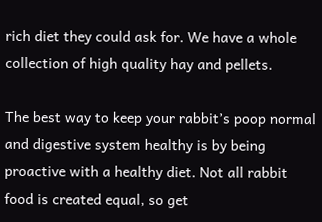rich diet they could ask for. We have a whole collection of high quality hay and pellets.

The best way to keep your rabbit’s poop normal and digestive system healthy is by being proactive with a healthy diet. Not all rabbit food is created equal, so get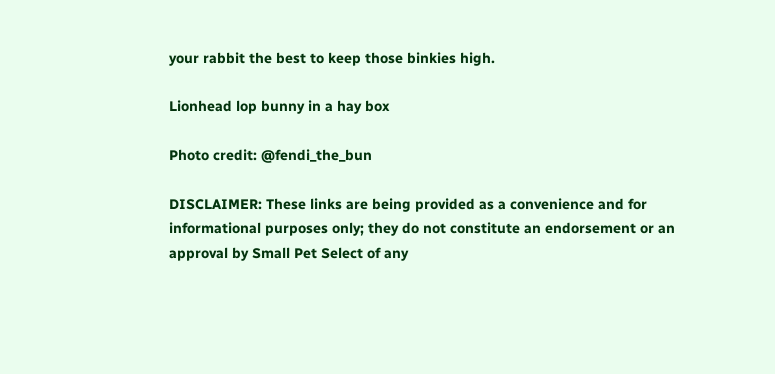your rabbit the best to keep those binkies high.

Lionhead lop bunny in a hay box

Photo credit: @fendi_the_bun

DISCLAIMER: These links are being provided as a convenience and for informational purposes only; they do not constitute an endorsement or an approval by Small Pet Select of any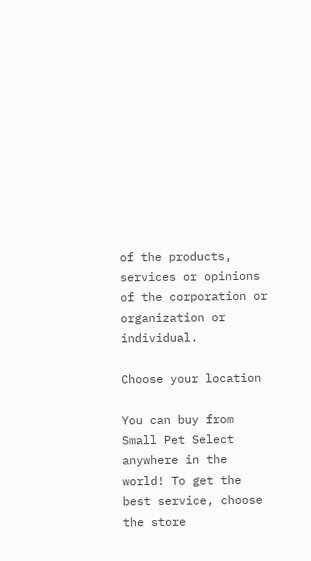of the products, services or opinions of the corporation or organization or individual.

Choose your location

You can buy from Small Pet Select anywhere in the world! To get the best service, choose the store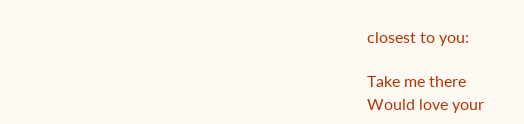closest to you:

Take me there
Would love your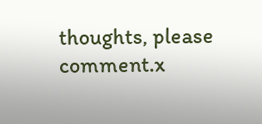thoughts, please comment.x